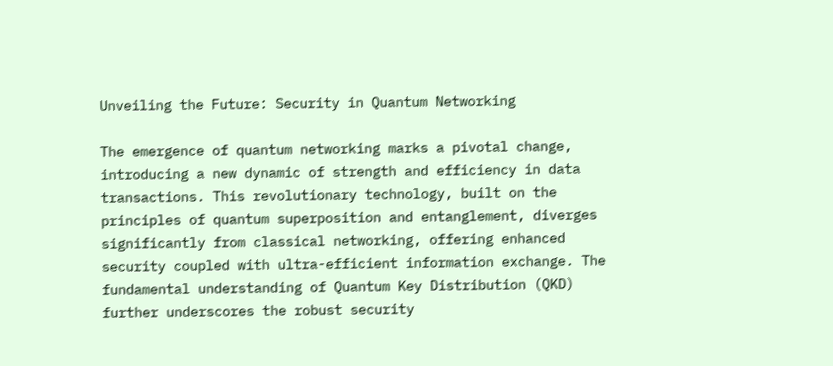Unveiling the Future: Security in Quantum Networking

The emergence of quantum networking marks a pivotal change, introducing a new dynamic of strength and efficiency in data transactions. This revolutionary technology, built on the principles of quantum superposition and entanglement, diverges significantly from classical networking, offering enhanced security coupled with ultra-efficient information exchange. The fundamental understanding of Quantum Key Distribution (QKD) further underscores the robust security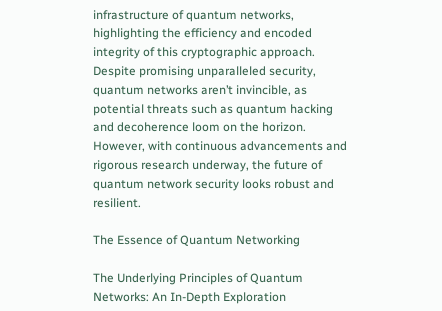infrastructure of quantum networks, highlighting the efficiency and encoded integrity of this cryptographic approach. Despite promising unparalleled security, quantum networks aren’t invincible, as potential threats such as quantum hacking and decoherence loom on the horizon. However, with continuous advancements and rigorous research underway, the future of quantum network security looks robust and resilient.

The Essence of Quantum Networking

The Underlying Principles of Quantum Networks: An In-Depth Exploration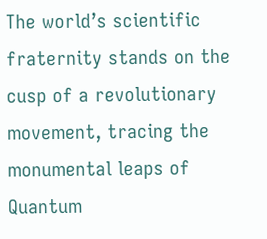The world’s scientific fraternity stands on the cusp of a revolutionary movement, tracing the monumental leaps of Quantum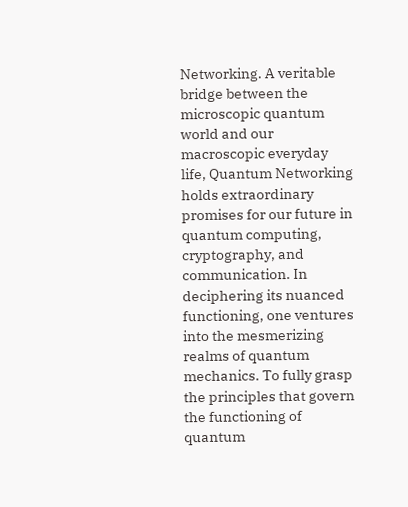Networking. A veritable bridge between the microscopic quantum world and our macroscopic everyday life, Quantum Networking holds extraordinary promises for our future in quantum computing, cryptography, and communication. In deciphering its nuanced functioning, one ventures into the mesmerizing realms of quantum mechanics. To fully grasp the principles that govern the functioning of quantum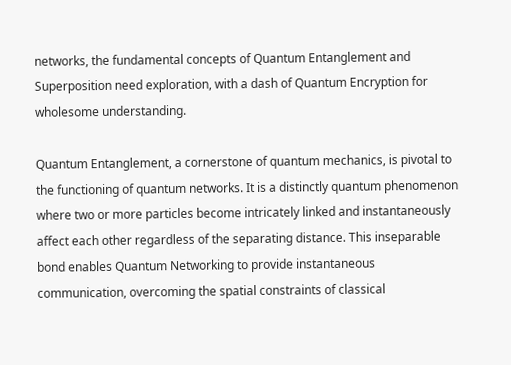networks, the fundamental concepts of Quantum Entanglement and Superposition need exploration, with a dash of Quantum Encryption for wholesome understanding.

Quantum Entanglement, a cornerstone of quantum mechanics, is pivotal to the functioning of quantum networks. It is a distinctly quantum phenomenon where two or more particles become intricately linked and instantaneously affect each other regardless of the separating distance. This inseparable bond enables Quantum Networking to provide instantaneous communication, overcoming the spatial constraints of classical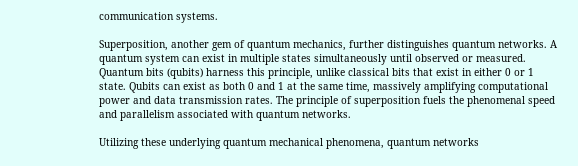communication systems.

Superposition, another gem of quantum mechanics, further distinguishes quantum networks. A quantum system can exist in multiple states simultaneously until observed or measured. Quantum bits (qubits) harness this principle, unlike classical bits that exist in either 0 or 1 state. Qubits can exist as both 0 and 1 at the same time, massively amplifying computational power and data transmission rates. The principle of superposition fuels the phenomenal speed and parallelism associated with quantum networks.

Utilizing these underlying quantum mechanical phenomena, quantum networks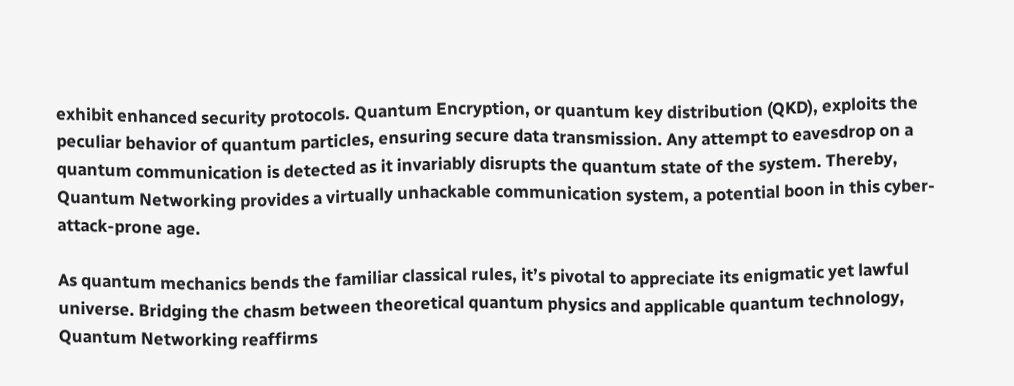exhibit enhanced security protocols. Quantum Encryption, or quantum key distribution (QKD), exploits the peculiar behavior of quantum particles, ensuring secure data transmission. Any attempt to eavesdrop on a quantum communication is detected as it invariably disrupts the quantum state of the system. Thereby, Quantum Networking provides a virtually unhackable communication system, a potential boon in this cyber-attack-prone age.

As quantum mechanics bends the familiar classical rules, it’s pivotal to appreciate its enigmatic yet lawful universe. Bridging the chasm between theoretical quantum physics and applicable quantum technology, Quantum Networking reaffirms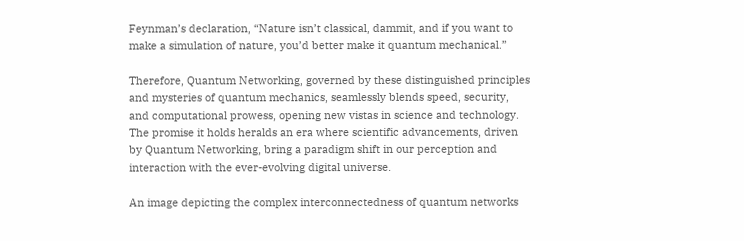Feynman’s declaration, “Nature isn’t classical, dammit, and if you want to make a simulation of nature, you’d better make it quantum mechanical.”

Therefore, Quantum Networking, governed by these distinguished principles and mysteries of quantum mechanics, seamlessly blends speed, security, and computational prowess, opening new vistas in science and technology. The promise it holds heralds an era where scientific advancements, driven by Quantum Networking, bring a paradigm shift in our perception and interaction with the ever-evolving digital universe.

An image depicting the complex interconnectedness of quantum networks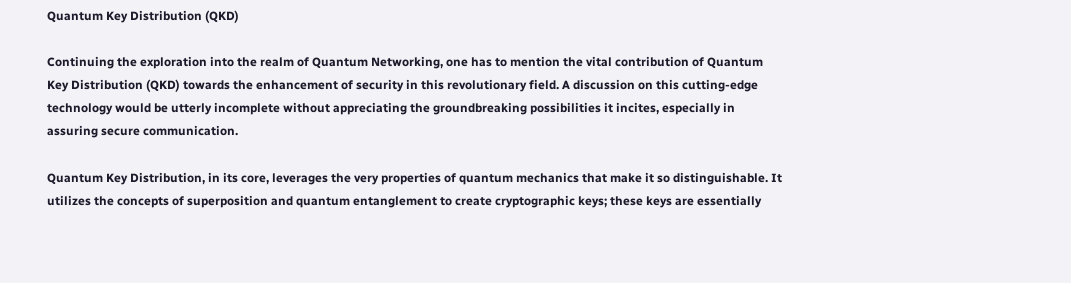Quantum Key Distribution (QKD)

Continuing the exploration into the realm of Quantum Networking, one has to mention the vital contribution of Quantum Key Distribution (QKD) towards the enhancement of security in this revolutionary field. A discussion on this cutting-edge technology would be utterly incomplete without appreciating the groundbreaking possibilities it incites, especially in assuring secure communication.

Quantum Key Distribution, in its core, leverages the very properties of quantum mechanics that make it so distinguishable. It utilizes the concepts of superposition and quantum entanglement to create cryptographic keys; these keys are essentially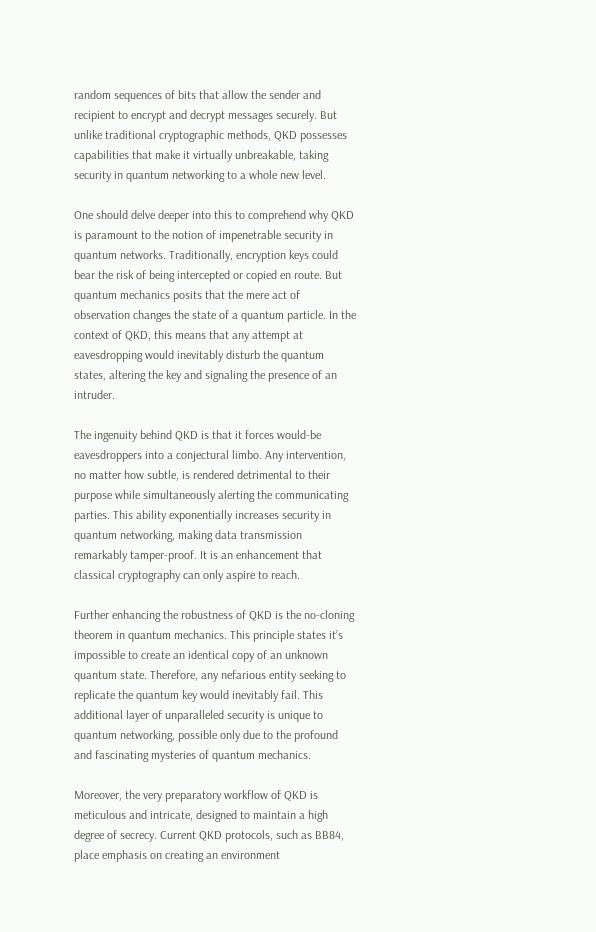random sequences of bits that allow the sender and recipient to encrypt and decrypt messages securely. But unlike traditional cryptographic methods, QKD possesses capabilities that make it virtually unbreakable, taking security in quantum networking to a whole new level.

One should delve deeper into this to comprehend why QKD is paramount to the notion of impenetrable security in quantum networks. Traditionally, encryption keys could bear the risk of being intercepted or copied en route. But quantum mechanics posits that the mere act of observation changes the state of a quantum particle. In the context of QKD, this means that any attempt at eavesdropping would inevitably disturb the quantum states, altering the key and signaling the presence of an intruder.

The ingenuity behind QKD is that it forces would-be eavesdroppers into a conjectural limbo. Any intervention, no matter how subtle, is rendered detrimental to their purpose while simultaneously alerting the communicating parties. This ability exponentially increases security in quantum networking, making data transmission remarkably tamper-proof. It is an enhancement that classical cryptography can only aspire to reach.

Further enhancing the robustness of QKD is the no-cloning theorem in quantum mechanics. This principle states it’s impossible to create an identical copy of an unknown quantum state. Therefore, any nefarious entity seeking to replicate the quantum key would inevitably fail. This additional layer of unparalleled security is unique to quantum networking, possible only due to the profound and fascinating mysteries of quantum mechanics.

Moreover, the very preparatory workflow of QKD is meticulous and intricate, designed to maintain a high degree of secrecy. Current QKD protocols, such as BB84, place emphasis on creating an environment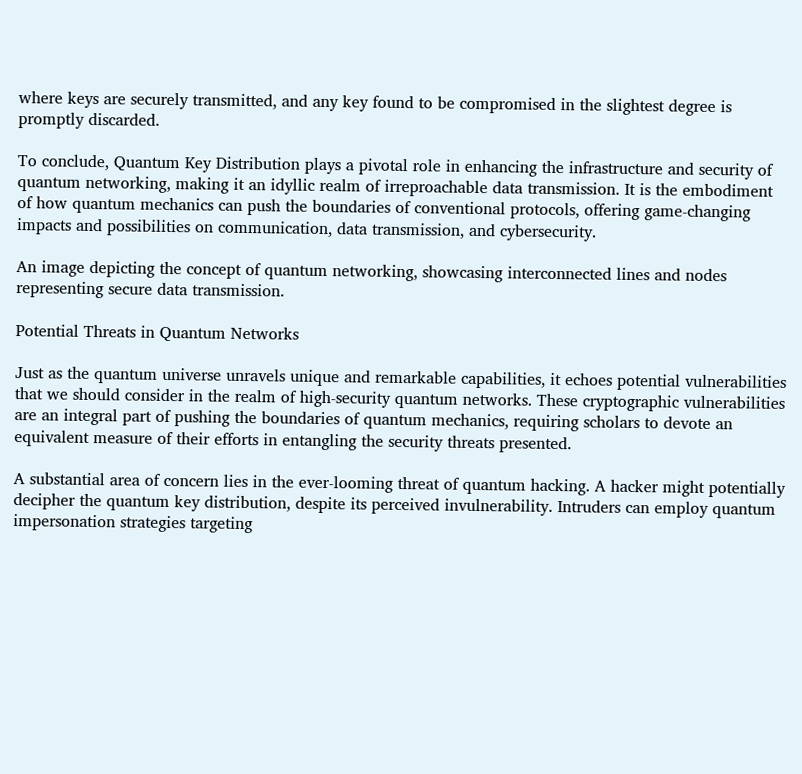where keys are securely transmitted, and any key found to be compromised in the slightest degree is promptly discarded.

To conclude, Quantum Key Distribution plays a pivotal role in enhancing the infrastructure and security of quantum networking, making it an idyllic realm of irreproachable data transmission. It is the embodiment of how quantum mechanics can push the boundaries of conventional protocols, offering game-changing impacts and possibilities on communication, data transmission, and cybersecurity.

An image depicting the concept of quantum networking, showcasing interconnected lines and nodes representing secure data transmission.

Potential Threats in Quantum Networks

Just as the quantum universe unravels unique and remarkable capabilities, it echoes potential vulnerabilities that we should consider in the realm of high-security quantum networks. These cryptographic vulnerabilities are an integral part of pushing the boundaries of quantum mechanics, requiring scholars to devote an equivalent measure of their efforts in entangling the security threats presented.

A substantial area of concern lies in the ever-looming threat of quantum hacking. A hacker might potentially decipher the quantum key distribution, despite its perceived invulnerability. Intruders can employ quantum impersonation strategies targeting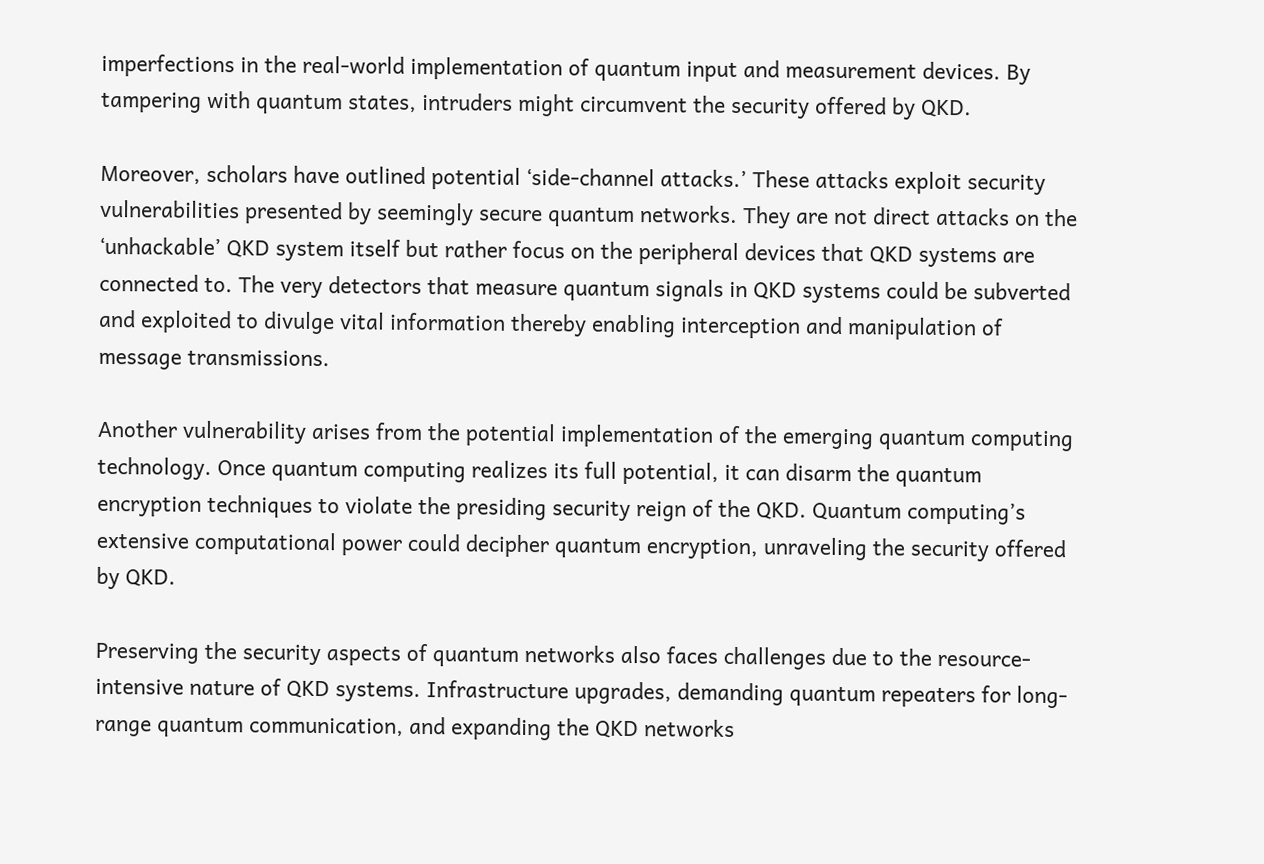imperfections in the real-world implementation of quantum input and measurement devices. By tampering with quantum states, intruders might circumvent the security offered by QKD.

Moreover, scholars have outlined potential ‘side-channel attacks.’ These attacks exploit security vulnerabilities presented by seemingly secure quantum networks. They are not direct attacks on the ‘unhackable’ QKD system itself but rather focus on the peripheral devices that QKD systems are connected to. The very detectors that measure quantum signals in QKD systems could be subverted and exploited to divulge vital information thereby enabling interception and manipulation of message transmissions.

Another vulnerability arises from the potential implementation of the emerging quantum computing technology. Once quantum computing realizes its full potential, it can disarm the quantum encryption techniques to violate the presiding security reign of the QKD. Quantum computing’s extensive computational power could decipher quantum encryption, unraveling the security offered by QKD.

Preserving the security aspects of quantum networks also faces challenges due to the resource-intensive nature of QKD systems. Infrastructure upgrades, demanding quantum repeaters for long-range quantum communication, and expanding the QKD networks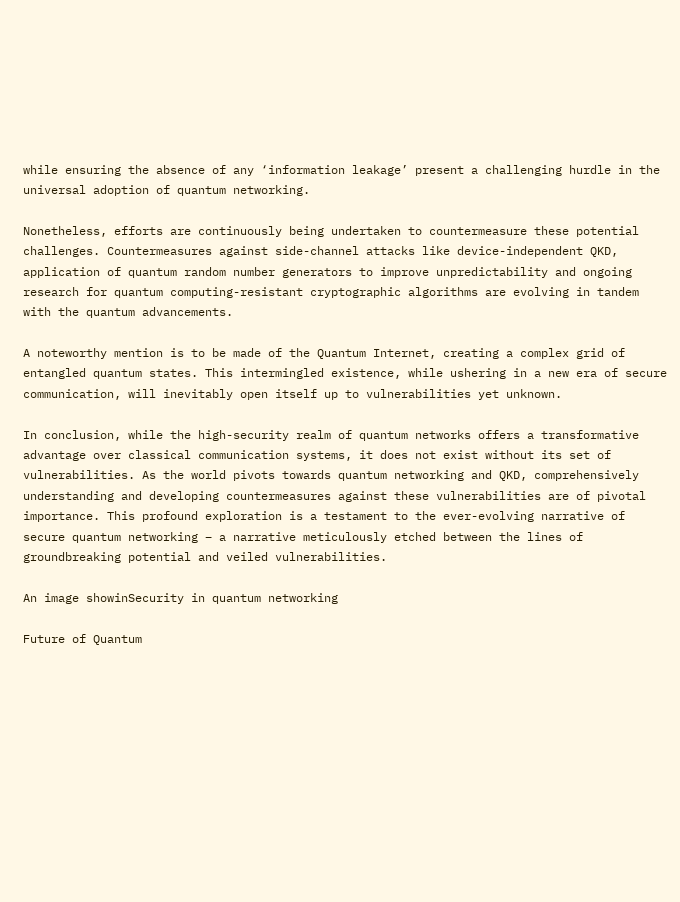while ensuring the absence of any ‘information leakage’ present a challenging hurdle in the universal adoption of quantum networking.

Nonetheless, efforts are continuously being undertaken to countermeasure these potential challenges. Countermeasures against side-channel attacks like device-independent QKD, application of quantum random number generators to improve unpredictability and ongoing research for quantum computing-resistant cryptographic algorithms are evolving in tandem with the quantum advancements.

A noteworthy mention is to be made of the Quantum Internet, creating a complex grid of entangled quantum states. This intermingled existence, while ushering in a new era of secure communication, will inevitably open itself up to vulnerabilities yet unknown.

In conclusion, while the high-security realm of quantum networks offers a transformative advantage over classical communication systems, it does not exist without its set of vulnerabilities. As the world pivots towards quantum networking and QKD, comprehensively understanding and developing countermeasures against these vulnerabilities are of pivotal importance. This profound exploration is a testament to the ever-evolving narrative of secure quantum networking – a narrative meticulously etched between the lines of groundbreaking potential and veiled vulnerabilities.

An image showinSecurity in quantum networking

Future of Quantum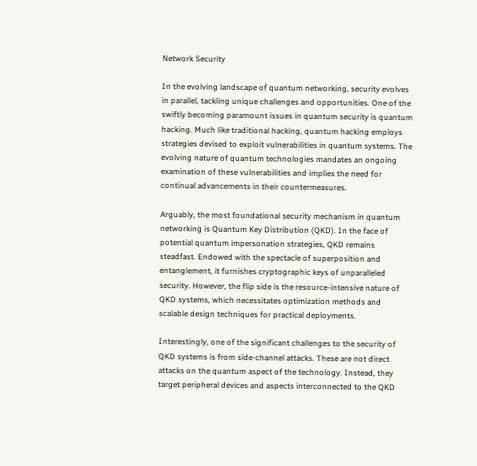Network Security

In the evolving landscape of quantum networking, security evolves in parallel, tackling unique challenges and opportunities. One of the swiftly becoming paramount issues in quantum security is quantum hacking. Much like traditional hacking, quantum hacking employs strategies devised to exploit vulnerabilities in quantum systems. The evolving nature of quantum technologies mandates an ongoing examination of these vulnerabilities and implies the need for continual advancements in their countermeasures.

Arguably, the most foundational security mechanism in quantum networking is Quantum Key Distribution (QKD). In the face of potential quantum impersonation strategies, QKD remains steadfast. Endowed with the spectacle of superposition and entanglement, it furnishes cryptographic keys of unparalleled security. However, the flip side is the resource-intensive nature of QKD systems, which necessitates optimization methods and scalable design techniques for practical deployments.

Interestingly, one of the significant challenges to the security of QKD systems is from side-channel attacks. These are not direct attacks on the quantum aspect of the technology. Instead, they target peripheral devices and aspects interconnected to the QKD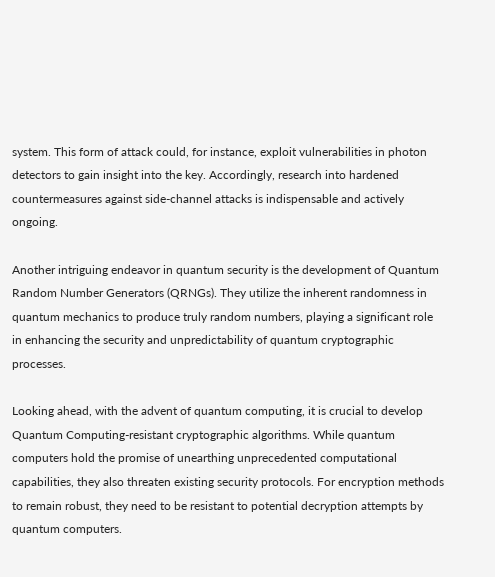system. This form of attack could, for instance, exploit vulnerabilities in photon detectors to gain insight into the key. Accordingly, research into hardened countermeasures against side-channel attacks is indispensable and actively ongoing.

Another intriguing endeavor in quantum security is the development of Quantum Random Number Generators (QRNGs). They utilize the inherent randomness in quantum mechanics to produce truly random numbers, playing a significant role in enhancing the security and unpredictability of quantum cryptographic processes.

Looking ahead, with the advent of quantum computing, it is crucial to develop Quantum Computing-resistant cryptographic algorithms. While quantum computers hold the promise of unearthing unprecedented computational capabilities, they also threaten existing security protocols. For encryption methods to remain robust, they need to be resistant to potential decryption attempts by quantum computers.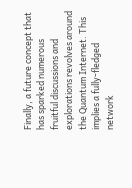Finally, a future concept that has sparked numerous fruitful discussions and explorations revolves around the Quantum Internet. This implies a fully-fledged network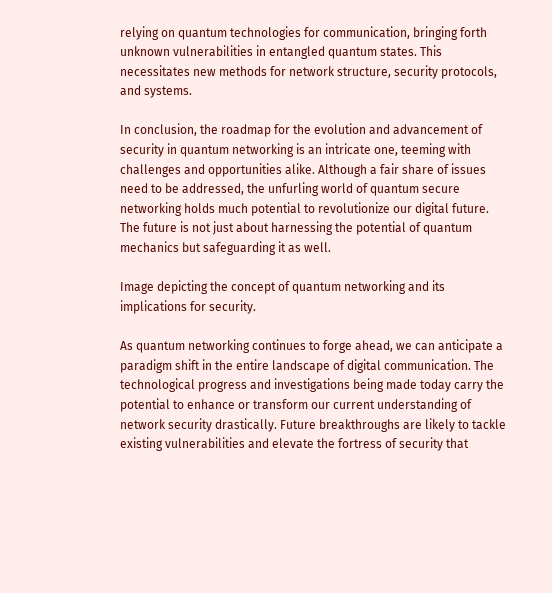relying on quantum technologies for communication, bringing forth unknown vulnerabilities in entangled quantum states. This necessitates new methods for network structure, security protocols, and systems.

In conclusion, the roadmap for the evolution and advancement of security in quantum networking is an intricate one, teeming with challenges and opportunities alike. Although a fair share of issues need to be addressed, the unfurling world of quantum secure networking holds much potential to revolutionize our digital future. The future is not just about harnessing the potential of quantum mechanics but safeguarding it as well.

Image depicting the concept of quantum networking and its implications for security.

As quantum networking continues to forge ahead, we can anticipate a paradigm shift in the entire landscape of digital communication. The technological progress and investigations being made today carry the potential to enhance or transform our current understanding of network security drastically. Future breakthroughs are likely to tackle existing vulnerabilities and elevate the fortress of security that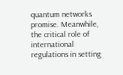quantum networks promise. Meanwhile, the critical role of international regulations in setting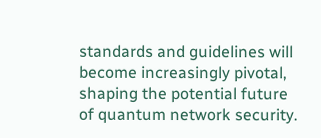standards and guidelines will become increasingly pivotal, shaping the potential future of quantum network security.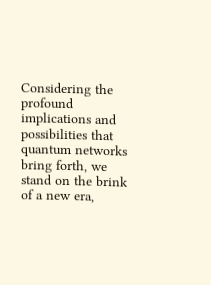Considering the profound implications and possibilities that quantum networks bring forth, we stand on the brink of a new era,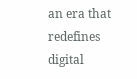an era that redefines digital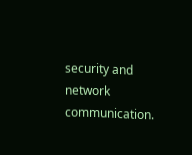security and network communication.